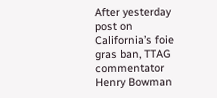After yesterday post on California’s foie gras ban, TTAG commentator Henry Bowman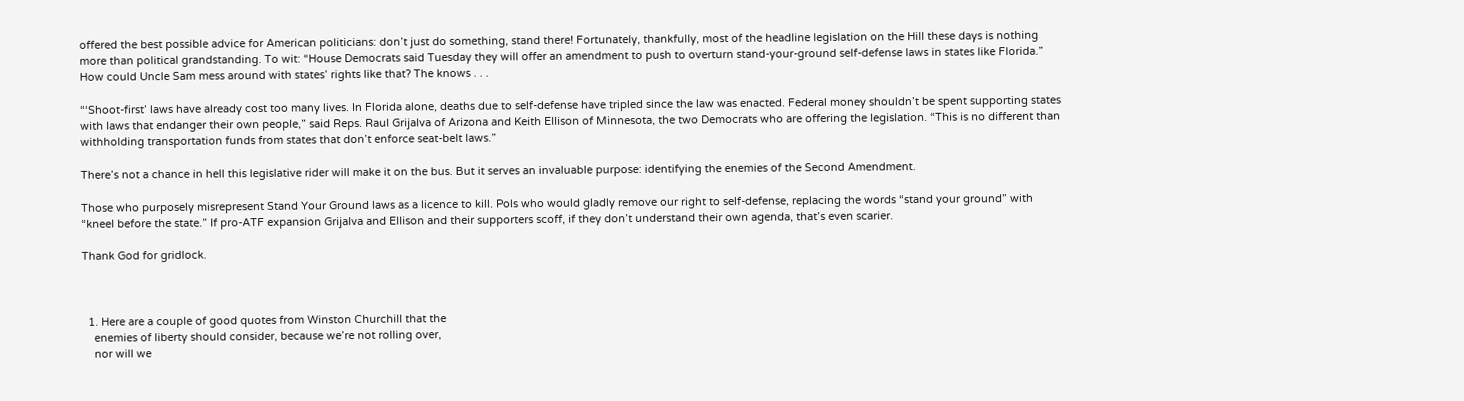offered the best possible advice for American politicians: don’t just do something, stand there! Fortunately, thankfully, most of the headline legislation on the Hill these days is nothing more than political grandstanding. To wit: “House Democrats said Tuesday they will offer an amendment to push to overturn stand-your-ground self-defense laws in states like Florida.” How could Uncle Sam mess around with states’ rights like that? The knows . . .

“‘Shoot-first’ laws have already cost too many lives. In Florida alone, deaths due to self-defense have tripled since the law was enacted. Federal money shouldn’t be spent supporting states with laws that endanger their own people,” said Reps. Raul Grijalva of Arizona and Keith Ellison of Minnesota, the two Democrats who are offering the legislation. “This is no different than withholding transportation funds from states that don’t enforce seat-belt laws.”

There’s not a chance in hell this legislative rider will make it on the bus. But it serves an invaluable purpose: identifying the enemies of the Second Amendment.

Those who purposely misrepresent Stand Your Ground laws as a licence to kill. Pols who would gladly remove our right to self-defense, replacing the words “stand your ground” with “kneel before the state.” If pro-ATF expansion Grijalva and Ellison and their supporters scoff, if they don’t understand their own agenda, that’s even scarier.

Thank God for gridlock.



  1. Here are a couple of good quotes from Winston Churchill that the
    enemies of liberty should consider, because we’re not rolling over,
    nor will we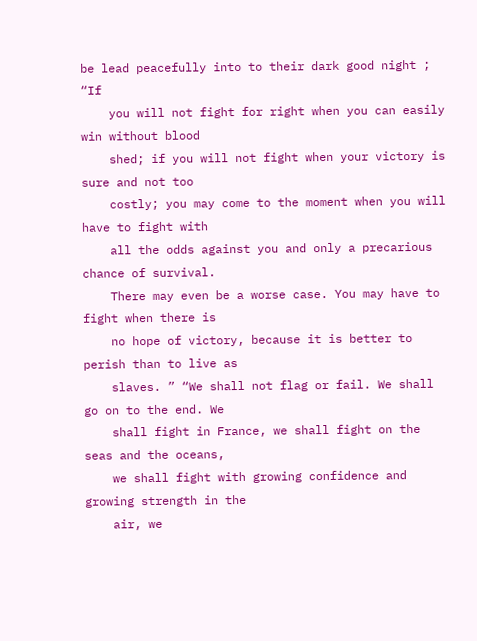be lead peacefully into to their dark good night ; “If
    you will not fight for right when you can easily win without blood
    shed; if you will not fight when your victory is sure and not too
    costly; you may come to the moment when you will have to fight with
    all the odds against you and only a precarious chance of survival.
    There may even be a worse case. You may have to fight when there is
    no hope of victory, because it is better to perish than to live as
    slaves. ” “We shall not flag or fail. We shall go on to the end. We
    shall fight in France, we shall fight on the seas and the oceans,
    we shall fight with growing confidence and growing strength in the
    air, we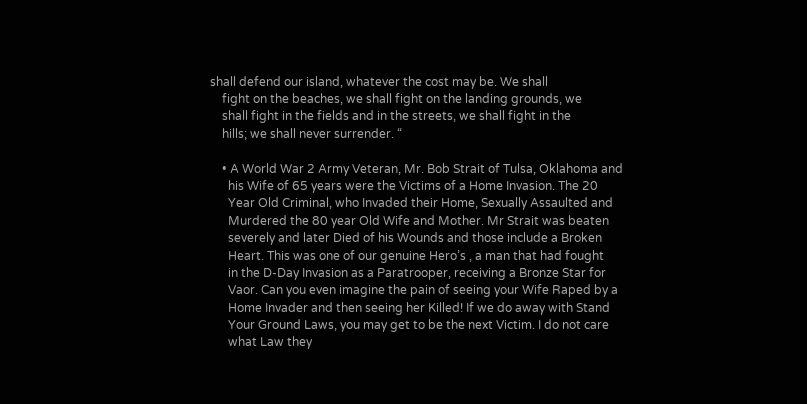shall defend our island, whatever the cost may be. We shall
    fight on the beaches, we shall fight on the landing grounds, we
    shall fight in the fields and in the streets, we shall fight in the
    hills; we shall never surrender. “

    • A World War 2 Army Veteran, Mr. Bob Strait of Tulsa, Oklahoma and
      his Wife of 65 years were the Victims of a Home Invasion. The 20
      Year Old Criminal, who Invaded their Home, Sexually Assaulted and
      Murdered the 80 year Old Wife and Mother. Mr Strait was beaten
      severely and later Died of his Wounds and those include a Broken
      Heart. This was one of our genuine Hero’s , a man that had fought
      in the D-Day Invasion as a Paratrooper, receiving a Bronze Star for
      Vaor. Can you even imagine the pain of seeing your Wife Raped by a
      Home Invader and then seeing her Killed! If we do away with Stand
      Your Ground Laws, you may get to be the next Victim. I do not care
      what Law they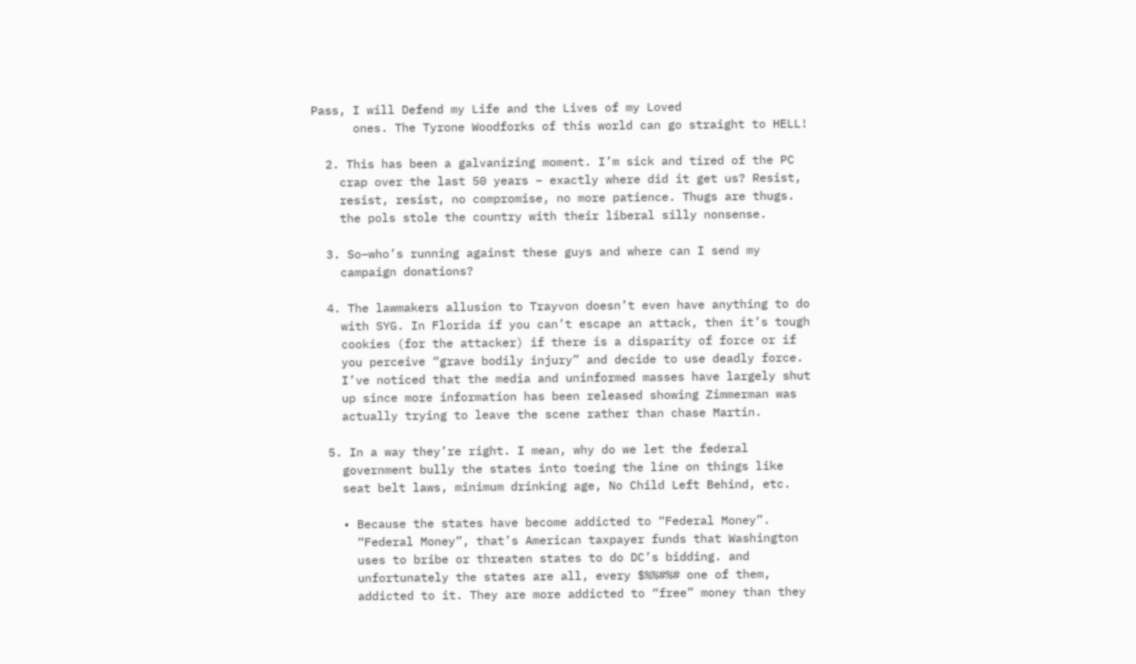Pass, I will Defend my Life and the Lives of my Loved
      ones. The Tyrone Woodforks of this world can go straight to HELL!

  2. This has been a galvanizing moment. I’m sick and tired of the PC
    crap over the last 50 years – exactly where did it get us? Resist,
    resist, resist, no compromise, no more patience. Thugs are thugs.
    the pols stole the country with their liberal silly nonsense.

  3. So–who’s running against these guys and where can I send my
    campaign donations?

  4. The lawmakers allusion to Trayvon doesn’t even have anything to do
    with SYG. In Florida if you can’t escape an attack, then it’s tough
    cookies (for the attacker) if there is a disparity of force or if
    you perceive “grave bodily injury” and decide to use deadly force.
    I’ve noticed that the media and uninformed masses have largely shut
    up since more information has been released showing Zimmerman was
    actually trying to leave the scene rather than chase Martin.

  5. In a way they’re right. I mean, why do we let the federal
    government bully the states into toeing the line on things like
    seat belt laws, minimum drinking age, No Child Left Behind, etc.

    • Because the states have become addicted to “Federal Money”.
      “Federal Money”, that’s American taxpayer funds that Washington
      uses to bribe or threaten states to do DC’s bidding. and
      unfortunately the states are all, every $%%#%# one of them,
      addicted to it. They are more addicted to “free” money than they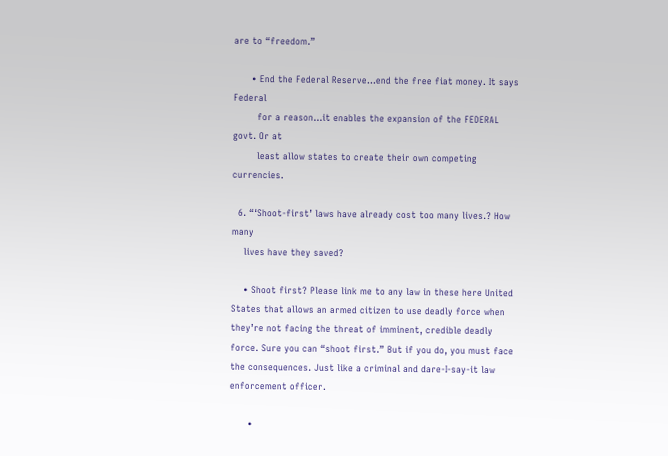are to “freedom.”

      • End the Federal Reserve…end the free fiat money. It says Federal
        for a reason…it enables the expansion of the FEDERAL govt. Or at
        least allow states to create their own competing currencies.

  6. “‘Shoot-first’ laws have already cost too many lives.? How many
    lives have they saved?

    • Shoot first? Please link me to any law in these here United States that allows an armed citizen to use deadly force when they’re not facing the threat of imminent, credible deadly force. Sure you can “shoot first.” But if you do, you must face the consequences. Just like a criminal and dare-I-say-it law enforcement officer.

      •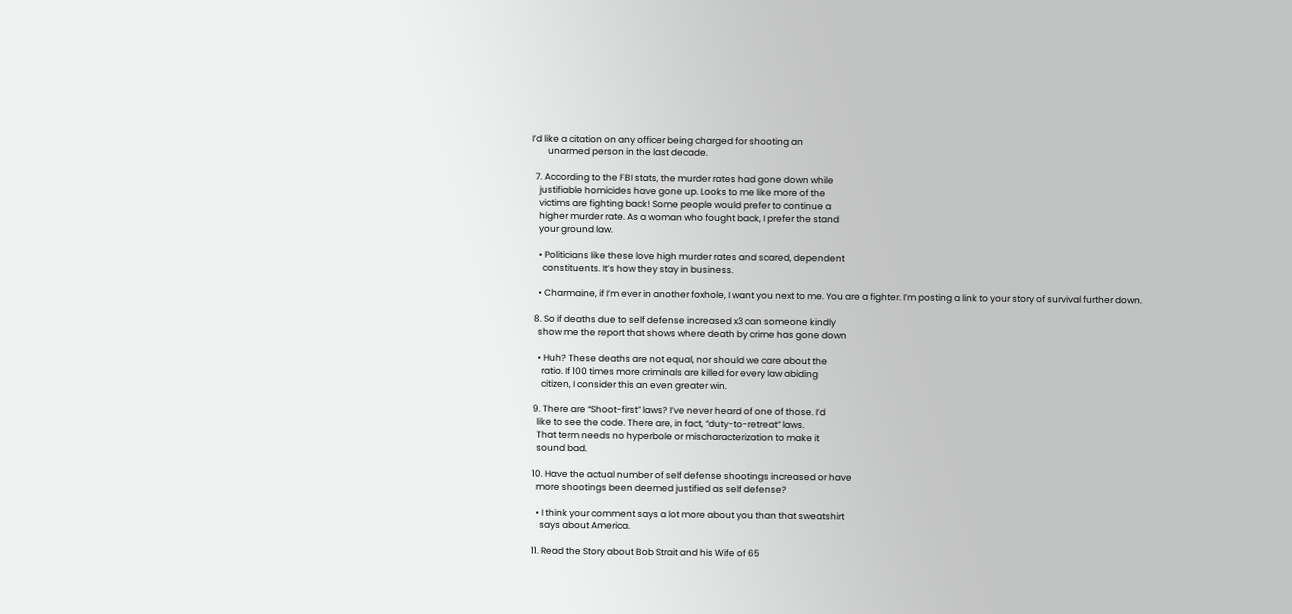I’d like a citation on any officer being charged for shooting an
        unarmed person in the last decade.

  7. According to the FBI stats, the murder rates had gone down while
    justifiable homicides have gone up. Looks to me like more of the
    victims are fighting back! Some people would prefer to continue a
    higher murder rate. As a woman who fought back, I prefer the stand
    your ground law.

    • Politicians like these love high murder rates and scared, dependent
      constituents. It’s how they stay in business.

    • Charmaine, if I’m ever in another foxhole, I want you next to me. You are a fighter. I’m posting a link to your story of survival further down.

  8. So if deaths due to self defense increased x3 can someone kindly
    show me the report that shows where death by crime has gone down

    • Huh? These deaths are not equal, nor should we care about the
      ratio. If 100 times more criminals are killed for every law abiding
      citizen, I consider this an even greater win.

  9. There are “Shoot-first” laws? I’ve never heard of one of those. I’d
    like to see the code. There are, in fact, “duty-to-retreat” laws.
    That term needs no hyperbole or mischaracterization to make it
    sound bad.

  10. Have the actual number of self defense shootings increased or have
    more shootings been deemed justified as self defense?

    • I think your comment says a lot more about you than that sweatshirt
      says about America.

  11. Read the Story about Bob Strait and his Wife of 65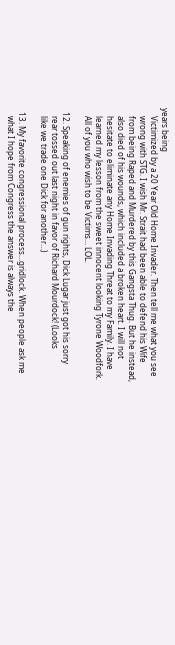years being
    Victimized by a 20 Year Old Home Invader. Then tell me what you see
    wrong with STG. I wish Mr. Strait had been able to defend his Wife
    from being Raped and Murdered by this Gangsta Thug. But he instead,
    also died of his wounds, which included a broken heart. I will not
    hesitate to eliminate any Home Invading Threat to my Family. I have
    learned my lesson from the sweet innocent looking Tyrone Woodfork.
    All of you who wish to be Victims… LOL.

  12. Speaking of enemies of gun rights, Dick Lugar just got his sorry
    rear tossed out last night in favor of Richard Mourdock! (Looks
    like we trade one Dick for another…)

  13. My favorite congressional process…gridlock. When people ask me
    what I hope from Congress the answer is always the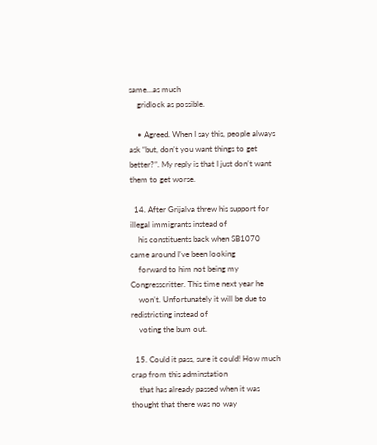same…as much
    gridlock as possible.

    • Agreed. When I say this, people always ask “but, don’t you want things to get better?”. My reply is that I just don’t want them to get worse.

  14. After Grijalva threw his support for illegal immigrants instead of
    his constituents back when SB1070 came around I’ve been looking
    forward to him not being my Congresscritter. This time next year he
    won’t. Unfortunately it will be due to redistricting instead of
    voting the bum out.

  15. Could it pass, sure it could! How much crap from this adminstation
    that has already passed when it was thought that there was no way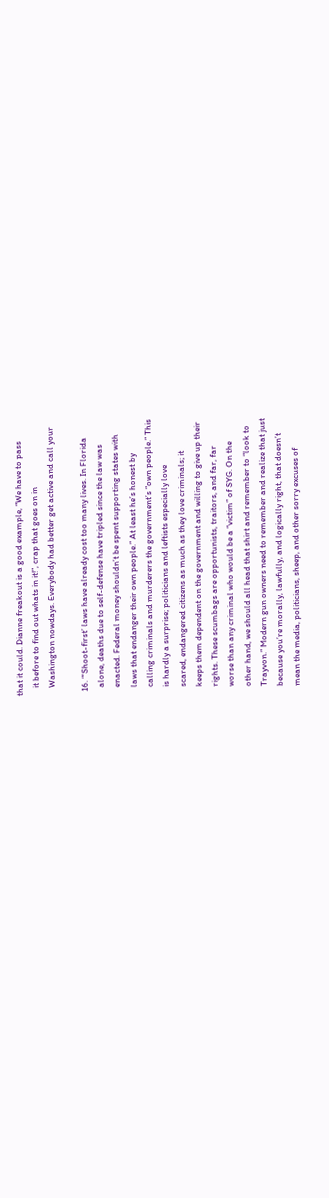that it could. Dianne freakout is a good example, “We have to pass
    it before to find out whats in it!”, crap that goes on in
    Washington nowdays. Everybody had better get active and call your

  16. “‘Shoot-first’ laws have already cost too many lives. In Florida
    alone, deaths due to self-defense have tripled since the law was
    enacted. Federal money shouldn’t be spent supporting states with
    laws that endanger their own people.” At least he’s honest by
    calling criminals and murderers the government’s “own people.” This
    is hardly a surprise; politicians and leftists especially love
    scared, endangered citizens as much as they love criminals; it
    keeps them dependent on the government and willing to give up their
    rights. These scumbags are opportunists, traitors, and far, far
    worse than any criminal who would be a “victim” of SYG. On the
    other hand, we should all head that shirt and remember to “look to
    Trayvon.” Modern gun owners need to remember and realize that just
    because you’re morally, lawfully, and logically right, that doesn’t
    mean the media, politicians, sheep, and other sorry excuses of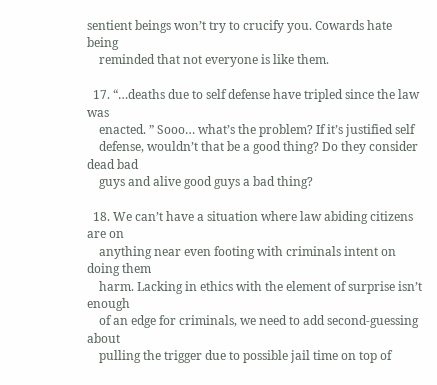sentient beings won’t try to crucify you. Cowards hate being
    reminded that not everyone is like them.

  17. “…deaths due to self defense have tripled since the law was
    enacted. ” Sooo… what’s the problem? If it’s justified self
    defense, wouldn’t that be a good thing? Do they consider dead bad
    guys and alive good guys a bad thing?

  18. We can’t have a situation where law abiding citizens are on
    anything near even footing with criminals intent on doing them
    harm. Lacking in ethics with the element of surprise isn’t enough
    of an edge for criminals, we need to add second-guessing about
    pulling the trigger due to possible jail time on top of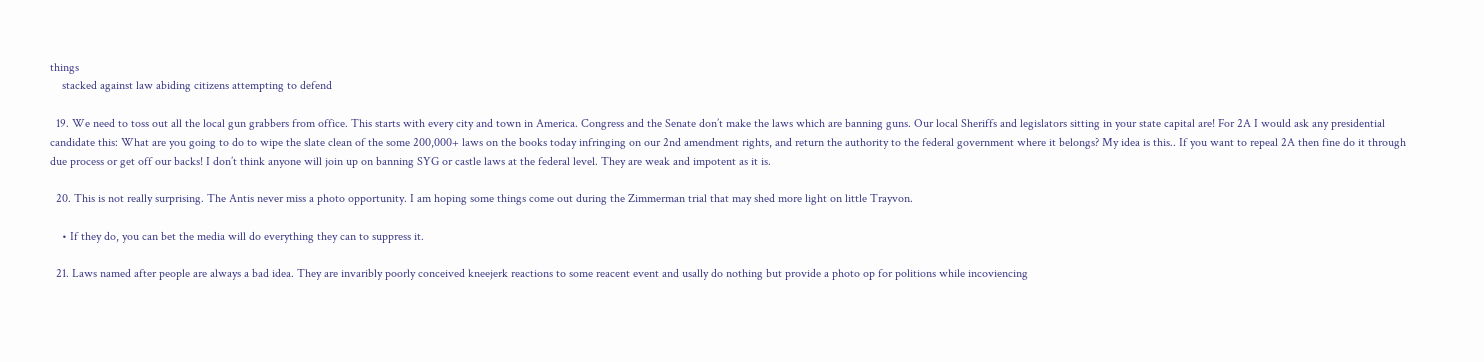things
    stacked against law abiding citizens attempting to defend

  19. We need to toss out all the local gun grabbers from office. This starts with every city and town in America. Congress and the Senate don’t make the laws which are banning guns. Our local Sheriffs and legislators sitting in your state capital are! For 2A I would ask any presidential candidate this: What are you going to do to wipe the slate clean of the some 200,000+ laws on the books today infringing on our 2nd amendment rights, and return the authority to the federal government where it belongs? My idea is this.. If you want to repeal 2A then fine do it through due process or get off our backs! I don’t think anyone will join up on banning SYG or castle laws at the federal level. They are weak and impotent as it is.

  20. This is not really surprising. The Antis never miss a photo opportunity. I am hoping some things come out during the Zimmerman trial that may shed more light on little Trayvon.

    • If they do, you can bet the media will do everything they can to suppress it.

  21. Laws named after people are always a bad idea. They are invaribly poorly conceived kneejerk reactions to some reacent event and usally do nothing but provide a photo op for politions while incoviencing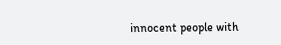innocent people with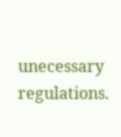unecessary regulations.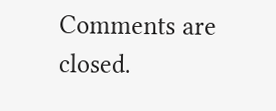Comments are closed.